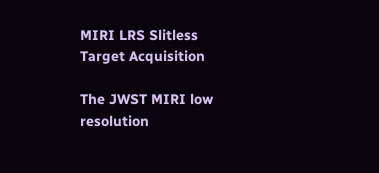MIRI LRS Slitless Target Acquisition

The JWST MIRI low resolution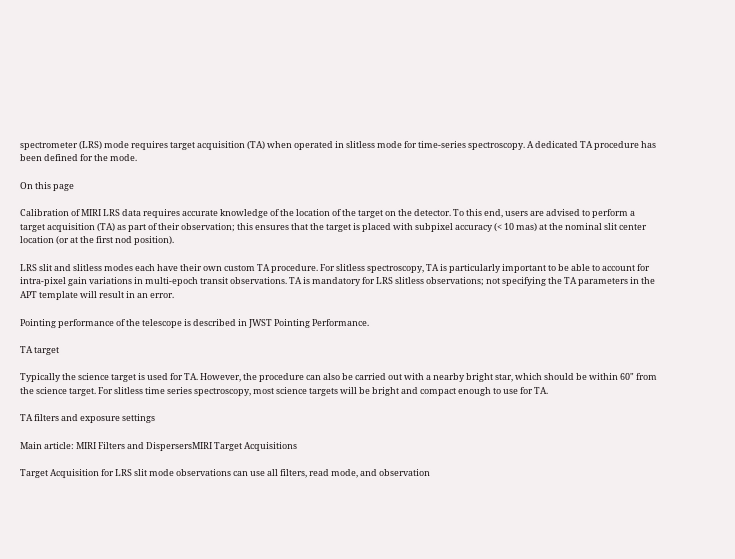spectrometer (LRS) mode requires target acquisition (TA) when operated in slitless mode for time-series spectroscopy. A dedicated TA procedure has been defined for the mode.

On this page

Calibration of MIRI LRS data requires accurate knowledge of the location of the target on the detector. To this end, users are advised to perform a target acquisition (TA) as part of their observation; this ensures that the target is placed with subpixel accuracy (< 10 mas) at the nominal slit center location (or at the first nod position).

LRS slit and slitless modes each have their own custom TA procedure. For slitless spectroscopy, TA is particularly important to be able to account for intra-pixel gain variations in multi-epoch transit observations. TA is mandatory for LRS slitless observations; not specifying the TA parameters in the APT template will result in an error.

Pointing performance of the telescope is described in JWST Pointing Performance.

TA target

Typically the science target is used for TA. However, the procedure can also be carried out with a nearby bright star, which should be within 60" from the science target. For slitless time series spectroscopy, most science targets will be bright and compact enough to use for TA.

TA filters and exposure settings

Main article: MIRI Filters and DispersersMIRI Target Acquisitions

Target Acquisition for LRS slit mode observations can use all filters, read mode, and observation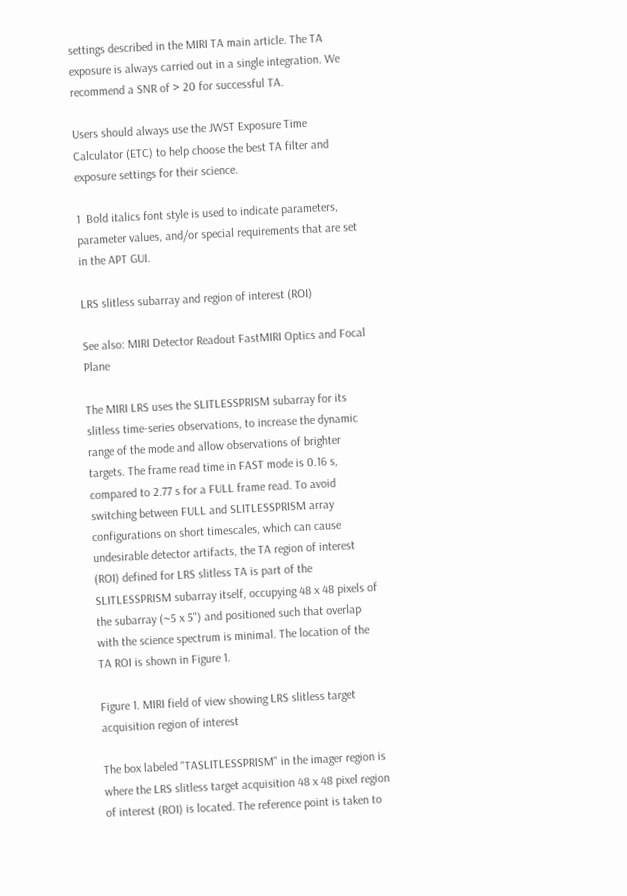settings described in the MIRI TA main article. The TA exposure is always carried out in a single integration. We recommend a SNR of > 20 for successful TA.

Users should always use the JWST Exposure Time Calculator (ETC) to help choose the best TA filter and exposure settings for their science.

1  Bold italics font style is used to indicate parameters, parameter values, and/or special requirements that are set in the APT GUI.

LRS slitless subarray and region of interest (ROI)

See also: MIRI Detector Readout FastMIRI Optics and Focal Plane

The MIRI LRS uses the SLITLESSPRISM subarray for its slitless time-series observations, to increase the dynamic range of the mode and allow observations of brighter targets. The frame read time in FAST mode is 0.16 s, compared to 2.77 s for a FULL frame read. To avoid switching between FULL and SLITLESSPRISM array configurations on short timescales, which can cause undesirable detector artifacts, the TA region of interest (ROI) defined for LRS slitless TA is part of the SLITLESSPRISM subarray itself, occupying 48 x 48 pixels of the subarray (~5 x 5") and positioned such that overlap with the science spectrum is minimal. The location of the TA ROI is shown in Figure 1.

Figure 1. MIRI field of view showing LRS slitless target acquisition region of interest

The box labeled "TASLITLESSPRISM" in the imager region is where the LRS slitless target acquisition 48 x 48 pixel region of interest (ROI) is located. The reference point is taken to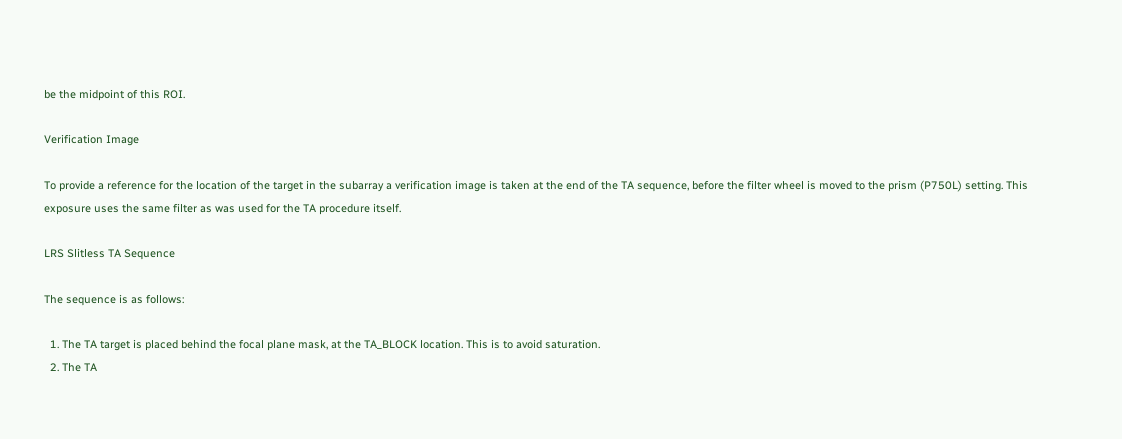be the midpoint of this ROI.

Verification Image

To provide a reference for the location of the target in the subarray a verification image is taken at the end of the TA sequence, before the filter wheel is moved to the prism (P750L) setting. This exposure uses the same filter as was used for the TA procedure itself.

LRS Slitless TA Sequence

The sequence is as follows:

  1. The TA target is placed behind the focal plane mask, at the TA_BLOCK location. This is to avoid saturation.
  2. The TA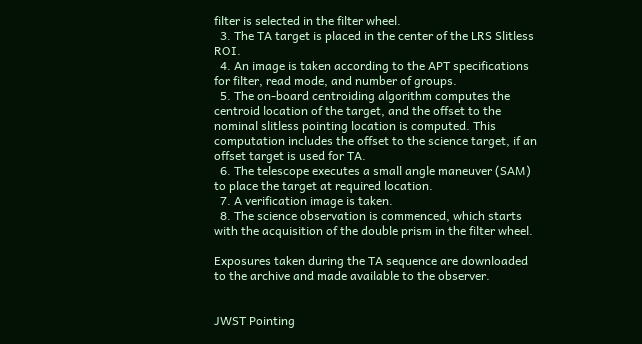filter is selected in the filter wheel.
  3. The TA target is placed in the center of the LRS Slitless ROI.
  4. An image is taken according to the APT specifications for filter, read mode, and number of groups.
  5. The on-board centroiding algorithm computes the centroid location of the target, and the offset to the nominal slitless pointing location is computed. This computation includes the offset to the science target, if an offset target is used for TA.
  6. The telescope executes a small angle maneuver (SAM) to place the target at required location.
  7. A verification image is taken.
  8. The science observation is commenced, which starts with the acquisition of the double prism in the filter wheel.

Exposures taken during the TA sequence are downloaded to the archive and made available to the observer.


JWST Pointing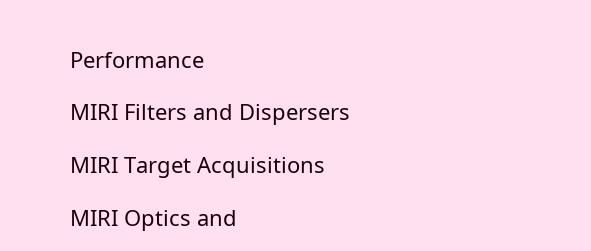Performance

MIRI Filters and Dispersers

MIRI Target Acquisitions

MIRI Optics and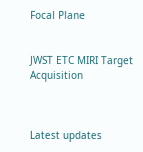Focal Plane


JWST ETC MIRI Target Acquisition



Latest updates